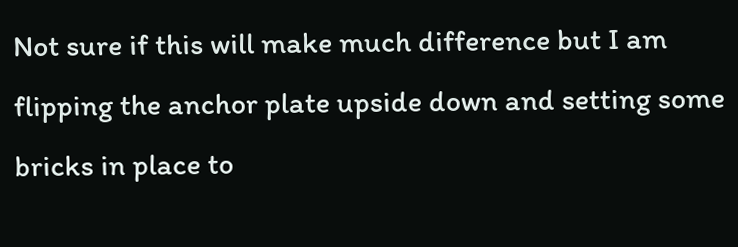Not sure if this will make much difference but I am flipping the anchor plate upside down and setting some bricks in place to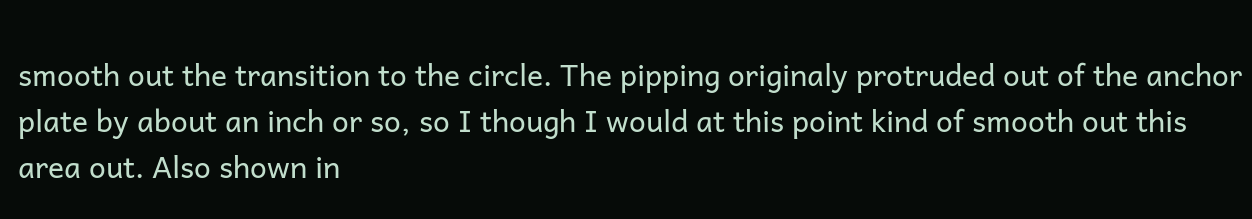smooth out the transition to the circle. The pipping originaly protruded out of the anchor plate by about an inch or so, so I though I would at this point kind of smooth out this area out. Also shown in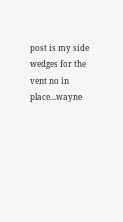post is my side wedges for the vent no in place...wayne